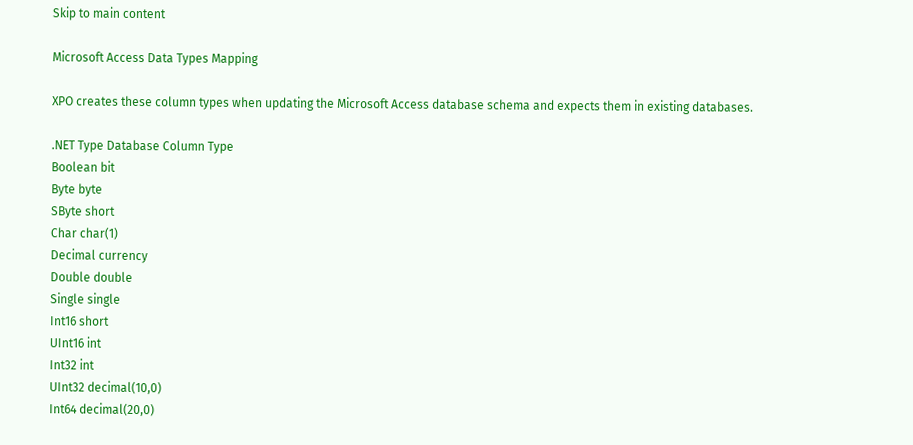Skip to main content

Microsoft Access Data Types Mapping

XPO creates these column types when updating the Microsoft Access database schema and expects them in existing databases.

.NET Type Database Column Type
Boolean bit
Byte byte
SByte short
Char char(1)
Decimal currency
Double double
Single single
Int16 short
UInt16 int
Int32 int
UInt32 decimal(10,0)
Int64 decimal(20,0)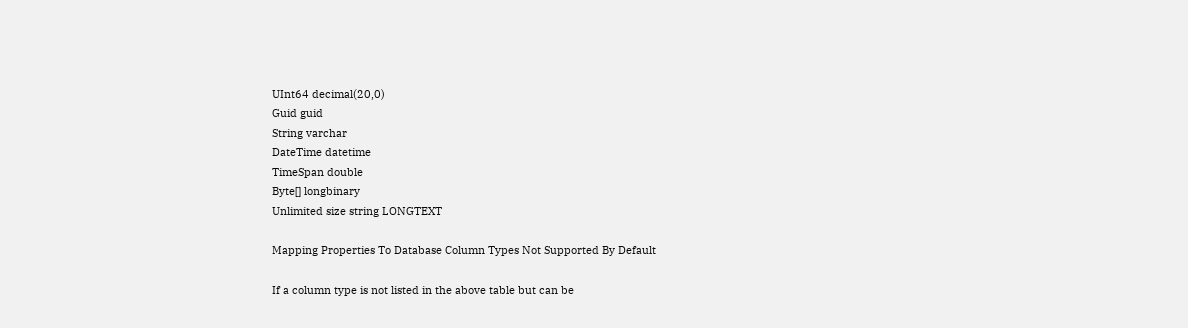UInt64 decimal(20,0)
Guid guid
String varchar
DateTime datetime
TimeSpan double
Byte[] longbinary
Unlimited size string LONGTEXT

Mapping Properties To Database Column Types Not Supported By Default

If a column type is not listed in the above table but can be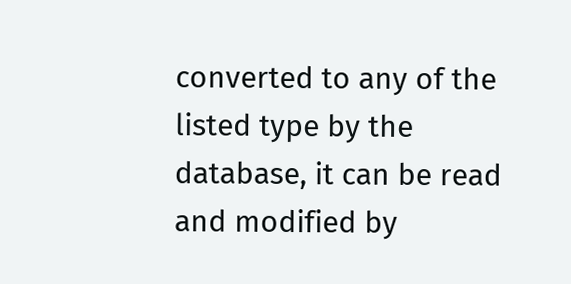converted to any of the listed type by the database, it can be read and modified by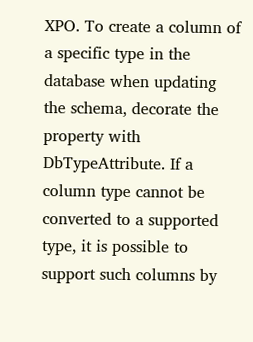XPO. To create a column of a specific type in the database when updating the schema, decorate the property with DbTypeAttribute. If a column type cannot be converted to a supported type, it is possible to support such columns by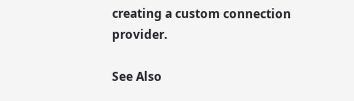creating a custom connection provider.

See Also